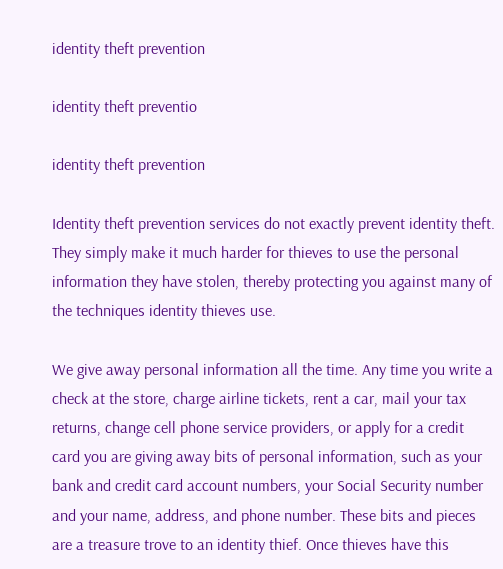identity theft prevention

identity theft preventio

identity theft prevention

Identity theft prevention services do not exactly prevent identity theft. They simply make it much harder for thieves to use the personal information they have stolen, thereby protecting you against many of the techniques identity thieves use.

We give away personal information all the time. Any time you write a check at the store, charge airline tickets, rent a car, mail your tax returns, change cell phone service providers, or apply for a credit card you are giving away bits of personal information, such as your bank and credit card account numbers, your Social Security number and your name, address, and phone number. These bits and pieces are a treasure trove to an identity thief. Once thieves have this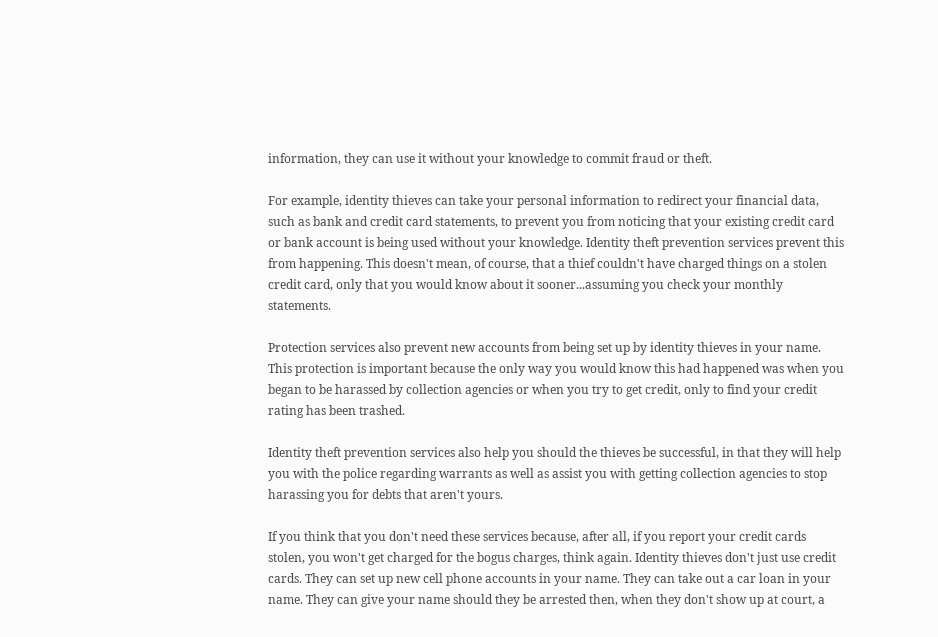information, they can use it without your knowledge to commit fraud or theft.

For example, identity thieves can take your personal information to redirect your financial data, such as bank and credit card statements, to prevent you from noticing that your existing credit card or bank account is being used without your knowledge. Identity theft prevention services prevent this from happening. This doesn't mean, of course, that a thief couldn't have charged things on a stolen credit card, only that you would know about it sooner...assuming you check your monthly statements.

Protection services also prevent new accounts from being set up by identity thieves in your name. This protection is important because the only way you would know this had happened was when you began to be harassed by collection agencies or when you try to get credit, only to find your credit rating has been trashed.

Identity theft prevention services also help you should the thieves be successful, in that they will help you with the police regarding warrants as well as assist you with getting collection agencies to stop harassing you for debts that aren't yours.

If you think that you don't need these services because, after all, if you report your credit cards stolen, you won't get charged for the bogus charges, think again. Identity thieves don't just use credit cards. They can set up new cell phone accounts in your name. They can take out a car loan in your name. They can give your name should they be arrested then, when they don't show up at court, a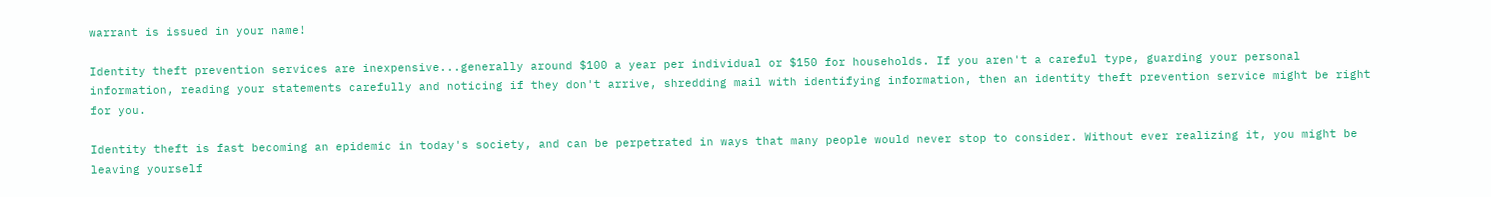warrant is issued in your name!

Identity theft prevention services are inexpensive...generally around $100 a year per individual or $150 for households. If you aren't a careful type, guarding your personal information, reading your statements carefully and noticing if they don't arrive, shredding mail with identifying information, then an identity theft prevention service might be right for you.

Identity theft is fast becoming an epidemic in today's society, and can be perpetrated in ways that many people would never stop to consider. Without ever realizing it, you might be leaving yourself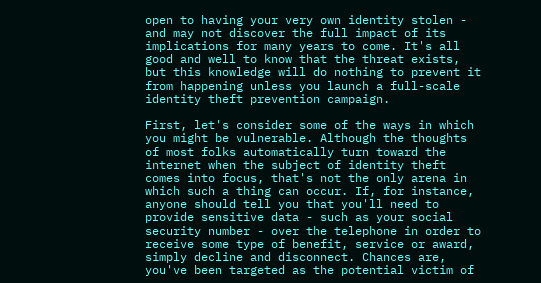open to having your very own identity stolen - and may not discover the full impact of its implications for many years to come. It's all good and well to know that the threat exists, but this knowledge will do nothing to prevent it from happening unless you launch a full-scale identity theft prevention campaign.

First, let's consider some of the ways in which you might be vulnerable. Although the thoughts of most folks automatically turn toward the internet when the subject of identity theft comes into focus, that's not the only arena in which such a thing can occur. If, for instance, anyone should tell you that you'll need to provide sensitive data - such as your social security number - over the telephone in order to receive some type of benefit, service or award, simply decline and disconnect. Chances are, you've been targeted as the potential victim of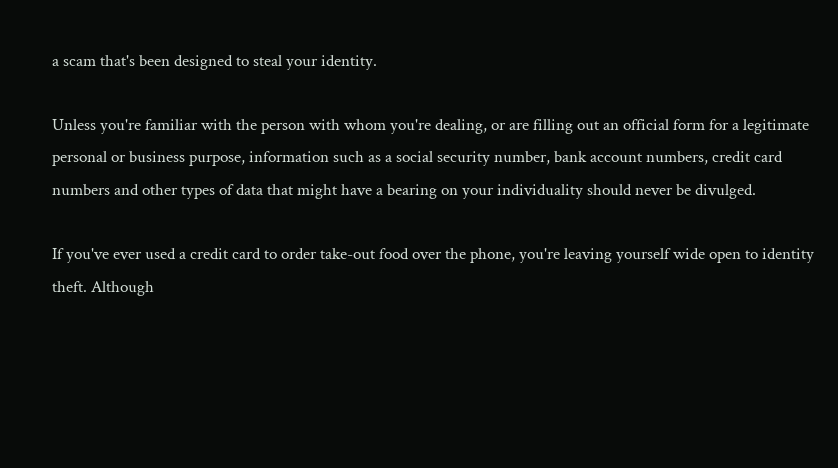a scam that's been designed to steal your identity.

Unless you're familiar with the person with whom you're dealing, or are filling out an official form for a legitimate personal or business purpose, information such as a social security number, bank account numbers, credit card numbers and other types of data that might have a bearing on your individuality should never be divulged.

If you've ever used a credit card to order take-out food over the phone, you're leaving yourself wide open to identity theft. Although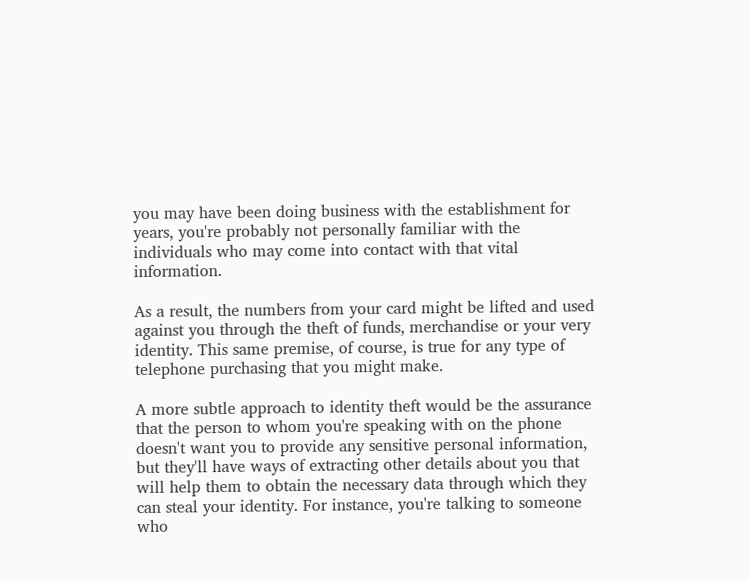you may have been doing business with the establishment for years, you're probably not personally familiar with the individuals who may come into contact with that vital information.

As a result, the numbers from your card might be lifted and used against you through the theft of funds, merchandise or your very identity. This same premise, of course, is true for any type of telephone purchasing that you might make.

A more subtle approach to identity theft would be the assurance that the person to whom you're speaking with on the phone doesn't want you to provide any sensitive personal information, but they'll have ways of extracting other details about you that will help them to obtain the necessary data through which they can steal your identity. For instance, you're talking to someone who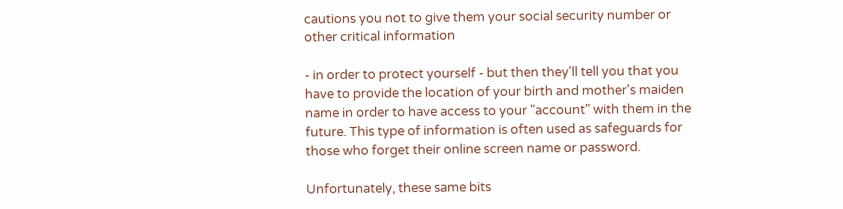cautions you not to give them your social security number or other critical information

- in order to protect yourself - but then they'll tell you that you have to provide the location of your birth and mother's maiden name in order to have access to your "account" with them in the future. This type of information is often used as safeguards for those who forget their online screen name or password.

Unfortunately, these same bits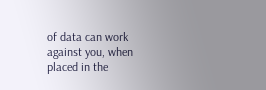of data can work against you, when placed in the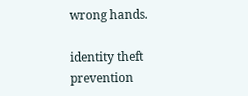wrong hands.

identity theft prevention